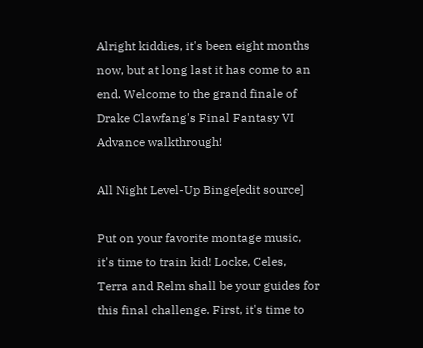Alright kiddies, it's been eight months now, but at long last it has come to an end. Welcome to the grand finale of Drake Clawfang's Final Fantasy VI Advance walkthrough!

All Night Level-Up Binge[edit source]

Put on your favorite montage music, it's time to train kid! Locke, Celes, Terra and Relm shall be your guides for this final challenge. First, it's time to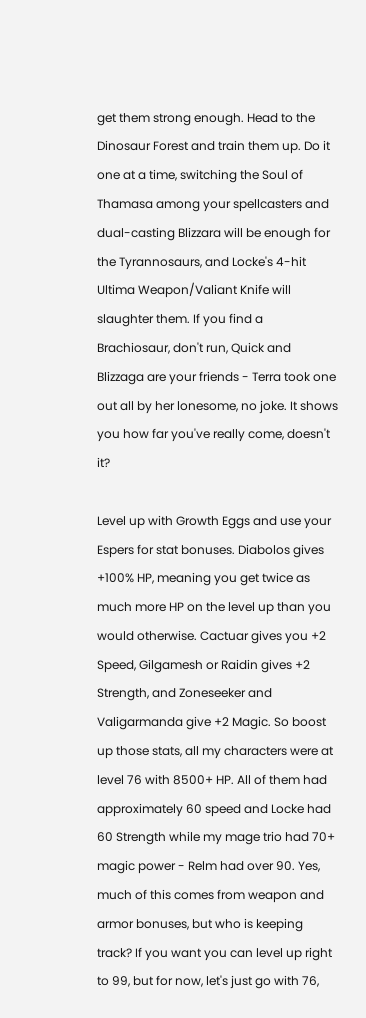get them strong enough. Head to the Dinosaur Forest and train them up. Do it one at a time, switching the Soul of Thamasa among your spellcasters and dual-casting Blizzara will be enough for the Tyrannosaurs, and Locke's 4-hit Ultima Weapon/Valiant Knife will slaughter them. If you find a Brachiosaur, don't run, Quick and Blizzaga are your friends - Terra took one out all by her lonesome, no joke. It shows you how far you've really come, doesn't it?

Level up with Growth Eggs and use your Espers for stat bonuses. Diabolos gives +100% HP, meaning you get twice as much more HP on the level up than you would otherwise. Cactuar gives you +2 Speed, Gilgamesh or Raidin gives +2 Strength, and Zoneseeker and Valigarmanda give +2 Magic. So boost up those stats, all my characters were at level 76 with 8500+ HP. All of them had approximately 60 speed and Locke had 60 Strength while my mage trio had 70+ magic power - Relm had over 90. Yes, much of this comes from weapon and armor bonuses, but who is keeping track? If you want you can level up right to 99, but for now, let's just go with 76,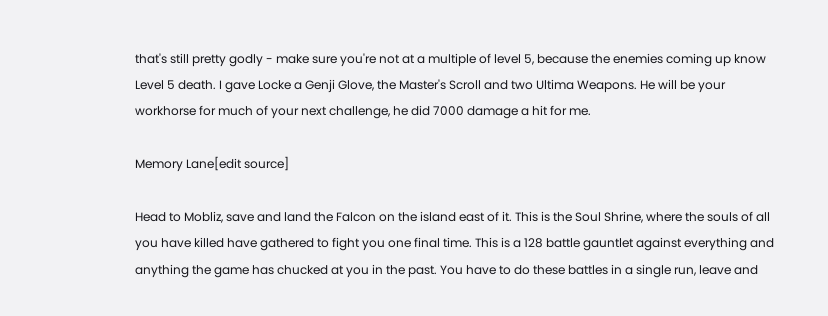that's still pretty godly - make sure you're not at a multiple of level 5, because the enemies coming up know Level 5 death. I gave Locke a Genji Glove, the Master's Scroll and two Ultima Weapons. He will be your workhorse for much of your next challenge, he did 7000 damage a hit for me.

Memory Lane[edit source]

Head to Mobliz, save and land the Falcon on the island east of it. This is the Soul Shrine, where the souls of all you have killed have gathered to fight you one final time. This is a 128 battle gauntlet against everything and anything the game has chucked at you in the past. You have to do these battles in a single run, leave and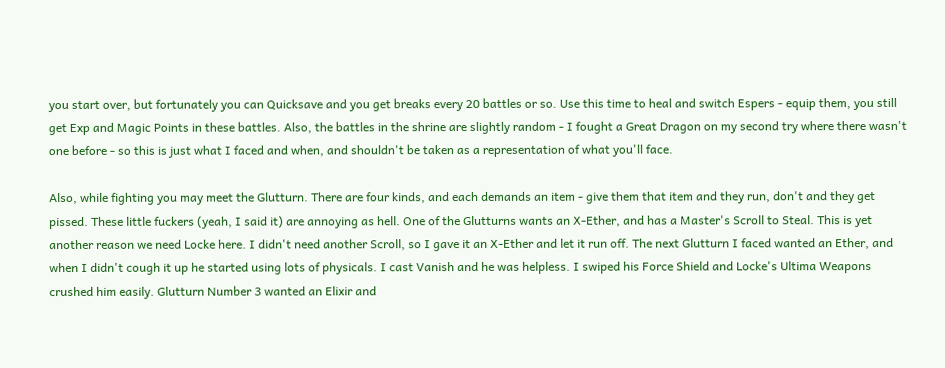you start over, but fortunately you can Quicksave and you get breaks every 20 battles or so. Use this time to heal and switch Espers - equip them, you still get Exp and Magic Points in these battles. Also, the battles in the shrine are slightly random - I fought a Great Dragon on my second try where there wasn't one before - so this is just what I faced and when, and shouldn't be taken as a representation of what you'll face.

Also, while fighting you may meet the Glutturn. There are four kinds, and each demands an item - give them that item and they run, don't and they get pissed. These little fuckers (yeah, I said it) are annoying as hell. One of the Glutturns wants an X-Ether, and has a Master's Scroll to Steal. This is yet another reason we need Locke here. I didn't need another Scroll, so I gave it an X-Ether and let it run off. The next Glutturn I faced wanted an Ether, and when I didn't cough it up he started using lots of physicals. I cast Vanish and he was helpless. I swiped his Force Shield and Locke's Ultima Weapons crushed him easily. Glutturn Number 3 wanted an Elixir and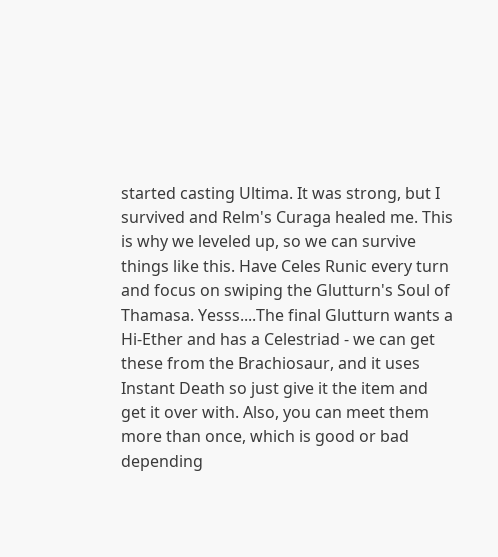started casting Ultima. It was strong, but I survived and Relm's Curaga healed me. This is why we leveled up, so we can survive things like this. Have Celes Runic every turn and focus on swiping the Glutturn's Soul of Thamasa. Yesss....The final Glutturn wants a Hi-Ether and has a Celestriad - we can get these from the Brachiosaur, and it uses Instant Death so just give it the item and get it over with. Also, you can meet them more than once, which is good or bad depending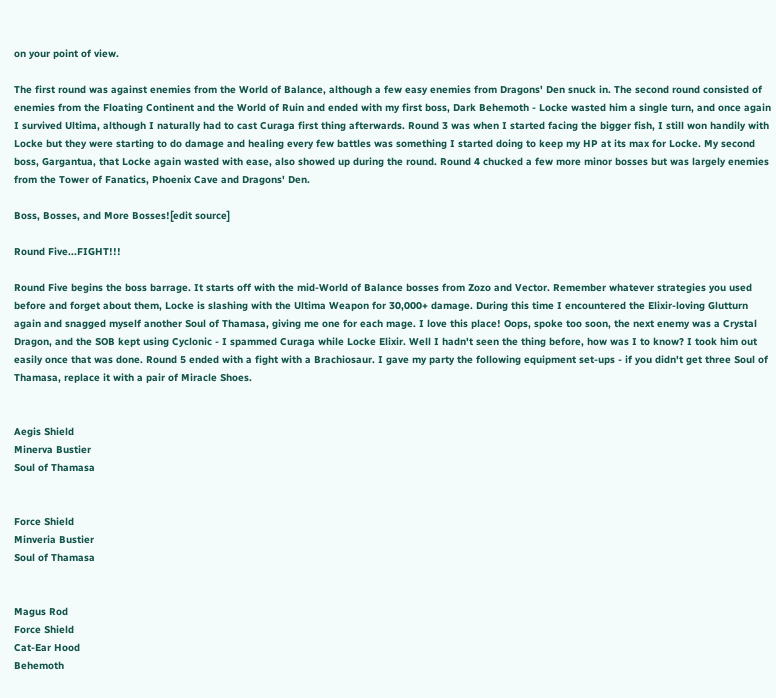on your point of view.

The first round was against enemies from the World of Balance, although a few easy enemies from Dragons' Den snuck in. The second round consisted of enemies from the Floating Continent and the World of Ruin and ended with my first boss, Dark Behemoth - Locke wasted him a single turn, and once again I survived Ultima, although I naturally had to cast Curaga first thing afterwards. Round 3 was when I started facing the bigger fish, I still won handily with Locke but they were starting to do damage and healing every few battles was something I started doing to keep my HP at its max for Locke. My second boss, Gargantua, that Locke again wasted with ease, also showed up during the round. Round 4 chucked a few more minor bosses but was largely enemies from the Tower of Fanatics, Phoenix Cave and Dragons' Den.

Boss, Bosses, and More Bosses![edit source]

Round Five...FIGHT!!!

Round Five begins the boss barrage. It starts off with the mid-World of Balance bosses from Zozo and Vector. Remember whatever strategies you used before and forget about them, Locke is slashing with the Ultima Weapon for 30,000+ damage. During this time I encountered the Elixir-loving Glutturn again and snagged myself another Soul of Thamasa, giving me one for each mage. I love this place! Oops, spoke too soon, the next enemy was a Crystal Dragon, and the SOB kept using Cyclonic - I spammed Curaga while Locke Elixir. Well I hadn't seen the thing before, how was I to know? I took him out easily once that was done. Round 5 ended with a fight with a Brachiosaur. I gave my party the following equipment set-ups - if you didn't get three Soul of Thamasa, replace it with a pair of Miracle Shoes.


Aegis Shield
Minerva Bustier
Soul of Thamasa


Force Shield
Minveria Bustier
Soul of Thamasa


Magus Rod
Force Shield
Cat-Ear Hood
Behemoth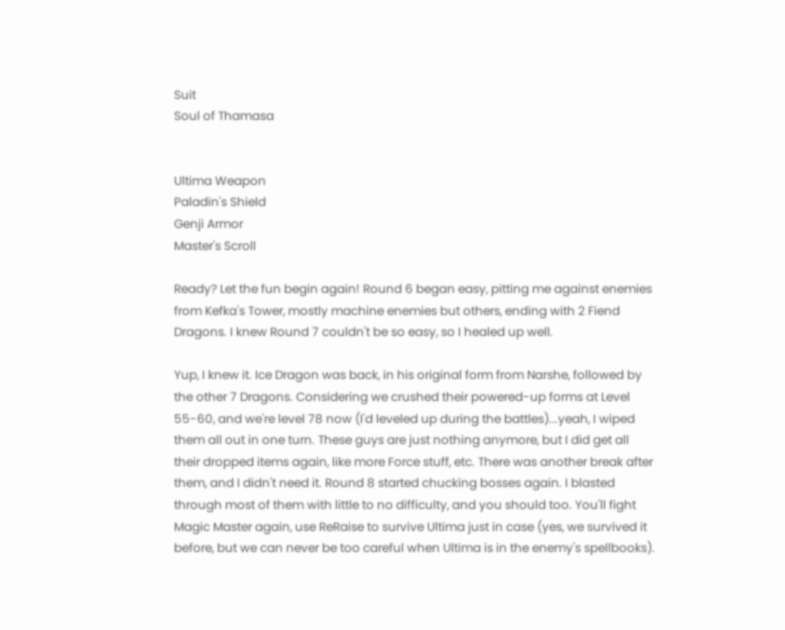Suit
Soul of Thamasa


Ultima Weapon
Paladin's Shield
Genji Armor
Master's Scroll

Ready? Let the fun begin again! Round 6 began easy, pitting me against enemies from Kefka's Tower, mostly machine enemies but others, ending with 2 Fiend Dragons. I knew Round 7 couldn't be so easy, so I healed up well.

Yup, I knew it. Ice Dragon was back, in his original form from Narshe, followed by the other 7 Dragons. Considering we crushed their powered-up forms at Level 55-60, and we're level 78 now (I'd leveled up during the battles)...yeah, I wiped them all out in one turn. These guys are just nothing anymore, but I did get all their dropped items again, like more Force stuff, etc. There was another break after them, and I didn't need it. Round 8 started chucking bosses again. I blasted through most of them with little to no difficulty, and you should too. You'll fight Magic Master again, use ReRaise to survive Ultima just in case (yes, we survived it before, but we can never be too careful when Ultima is in the enemy's spellbooks).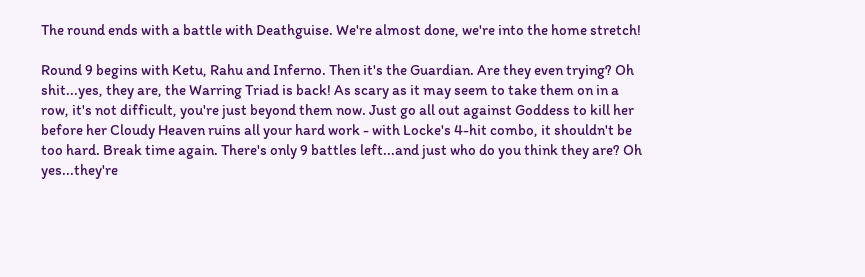The round ends with a battle with Deathguise. We're almost done, we're into the home stretch!

Round 9 begins with Ketu, Rahu and Inferno. Then it's the Guardian. Are they even trying? Oh shit...yes, they are, the Warring Triad is back! As scary as it may seem to take them on in a row, it's not difficult, you're just beyond them now. Just go all out against Goddess to kill her before her Cloudy Heaven ruins all your hard work - with Locke's 4-hit combo, it shouldn't be too hard. Break time again. There's only 9 battles left...and just who do you think they are? Oh yes...they're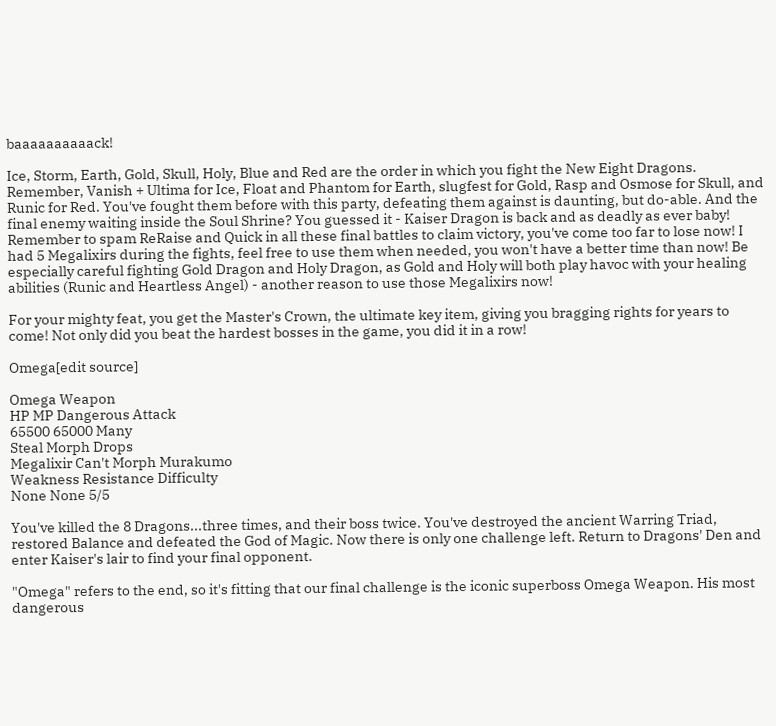baaaaaaaaaack!

Ice, Storm, Earth, Gold, Skull, Holy, Blue and Red are the order in which you fight the New Eight Dragons. Remember, Vanish + Ultima for Ice, Float and Phantom for Earth, slugfest for Gold, Rasp and Osmose for Skull, and Runic for Red. You've fought them before with this party, defeating them against is daunting, but do-able. And the final enemy waiting inside the Soul Shrine? You guessed it - Kaiser Dragon is back and as deadly as ever baby! Remember to spam ReRaise and Quick in all these final battles to claim victory, you've come too far to lose now! I had 5 Megalixirs during the fights, feel free to use them when needed, you won't have a better time than now! Be especially careful fighting Gold Dragon and Holy Dragon, as Gold and Holy will both play havoc with your healing abilities (Runic and Heartless Angel) - another reason to use those Megalixirs now!

For your mighty feat, you get the Master's Crown, the ultimate key item, giving you bragging rights for years to come! Not only did you beat the hardest bosses in the game, you did it in a row!

Omega[edit source]

Omega Weapon
HP MP Dangerous Attack
65500 65000 Many
Steal Morph Drops
Megalixir Can't Morph Murakumo
Weakness Resistance Difficulty
None None 5/5

You've killed the 8 Dragons...three times, and their boss twice. You've destroyed the ancient Warring Triad, restored Balance and defeated the God of Magic. Now there is only one challenge left. Return to Dragons' Den and enter Kaiser's lair to find your final opponent.

"Omega" refers to the end, so it's fitting that our final challenge is the iconic superboss Omega Weapon. His most dangerous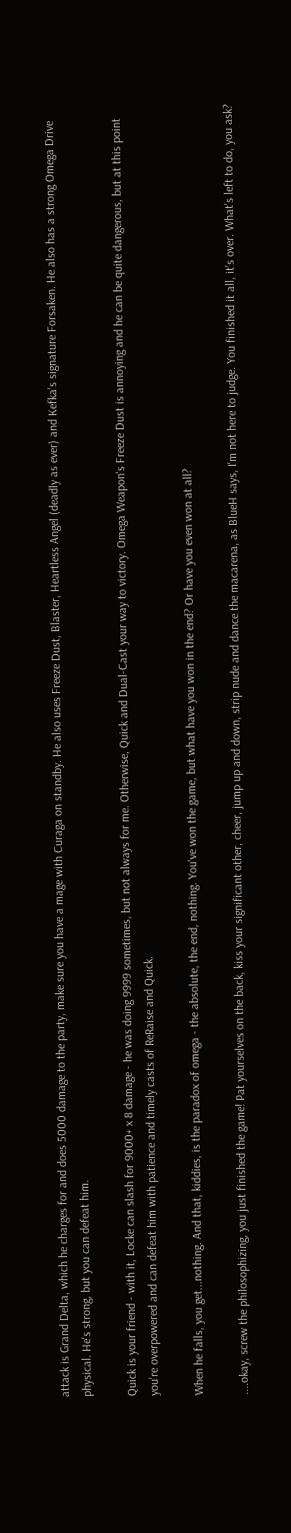attack is Grand Delta, which he charges for and does 5000 damage to the party, make sure you have a mage with Curaga on standby. He also uses Freeze Dust, Blaster, Heartless Angel (deadly as ever) and Kefka's signature Forsaken. He also has a strong Omega Drive physical. He's strong, but you can defeat him.

Quick is your friend - with it, Locke can slash for 9000+ x 8 damage - he was doing 9999 sometimes, but not always for me. Otherwise, Quick and Dual-Cast your way to victory. Omega Weapon's Freeze Dust is annoying and he can be quite dangerous, but at this point you're overpowered and can defeat him with patience and timely casts of ReRaise and Quick.

When he falls, you get...nothing. And that, kiddies, is the paradox of omega - the absolute, the end, nothing. You've won the game, but what have you won in the end? Or have you even won at all?

....okay, screw the philosophizing, you just finished the game! Pat yourselves on the back, kiss your significant other, cheer, jump up and down, strip nude and dance the macarena, as BlueH says, I'm not here to judge. You finished it all, it's over. What's left to do, you ask?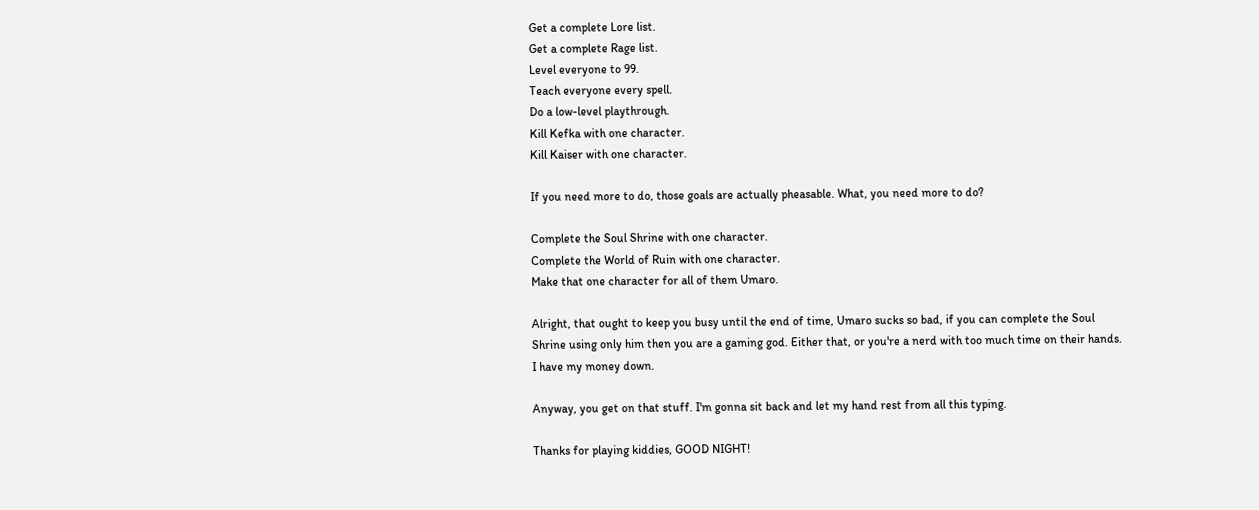Get a complete Lore list.
Get a complete Rage list.
Level everyone to 99.
Teach everyone every spell.
Do a low-level playthrough.
Kill Kefka with one character.
Kill Kaiser with one character.

If you need more to do, those goals are actually pheasable. What, you need more to do?

Complete the Soul Shrine with one character.
Complete the World of Ruin with one character.
Make that one character for all of them Umaro.

Alright, that ought to keep you busy until the end of time, Umaro sucks so bad, if you can complete the Soul Shrine using only him then you are a gaming god. Either that, or you're a nerd with too much time on their hands. I have my money down.

Anyway, you get on that stuff. I'm gonna sit back and let my hand rest from all this typing.

Thanks for playing kiddies, GOOD NIGHT!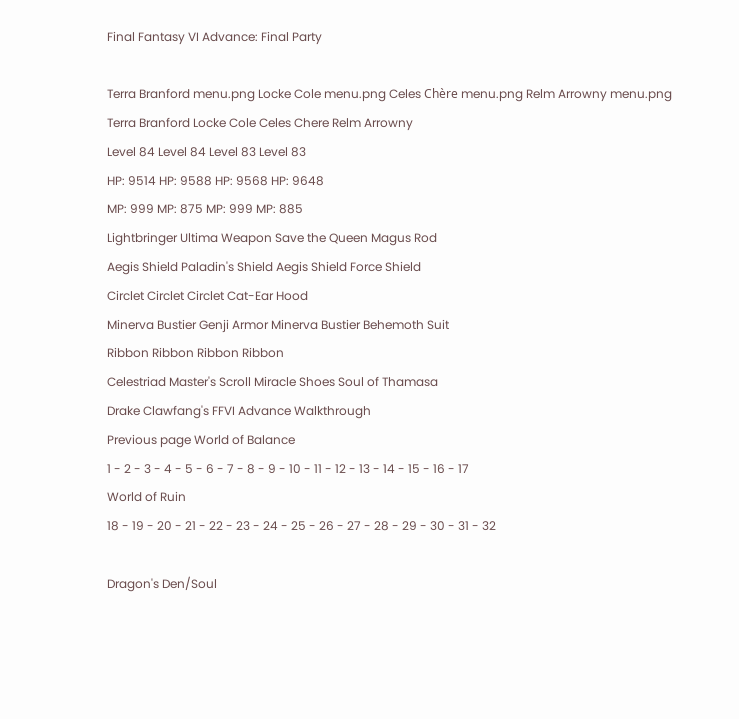Final Fantasy VI Advance: Final Party

Terra Branford menu.png Locke Cole menu.png Celes Chère menu.png Relm Arrowny menu.png
Terra Branford Locke Cole Celes Chere Relm Arrowny
Level 84 Level 84 Level 83 Level 83
HP: 9514 HP: 9588 HP: 9568 HP: 9648
MP: 999 MP: 875 MP: 999 MP: 885
Lightbringer Ultima Weapon Save the Queen Magus Rod
Aegis Shield Paladin's Shield Aegis Shield Force Shield
Circlet Circlet Circlet Cat-Ear Hood
Minerva Bustier Genji Armor Minerva Bustier Behemoth Suit
Ribbon Ribbon Ribbon Ribbon
Celestriad Master's Scroll Miracle Shoes Soul of Thamasa
Drake Clawfang's FFVI Advance Walkthrough
Previous page World of Balance
1 - 2 - 3 - 4 - 5 - 6 - 7 - 8 - 9 - 10 - 11 - 12 - 13 - 14 - 15 - 16 - 17
World of Ruin
18 - 19 - 20 - 21 - 22 - 23 - 24 - 25 - 26 - 27 - 28 - 29 - 30 - 31 - 32

Dragon's Den/Soul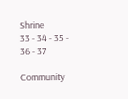Shrine
33 - 34 - 35 - 36 - 37

Community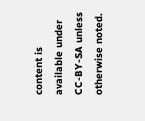content is available under CC-BY-SA unless otherwise noted.